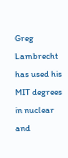Greg Lambrecht has used his MIT degrees in nuclear and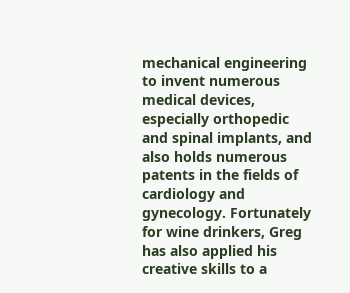mechanical engineering to invent numerous medical devices, especially orthopedic and spinal implants, and also holds numerous patents in the fields of cardiology and gynecology. Fortunately for wine drinkers, Greg has also applied his creative skills to a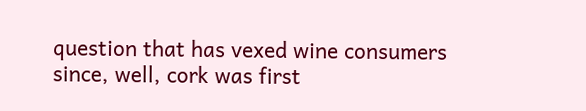question that has vexed wine consumers since, well, cork was first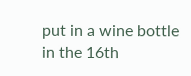put in a wine bottle in the 16th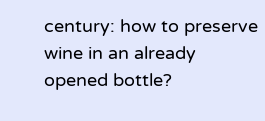century: how to preserve wine in an already opened bottle?